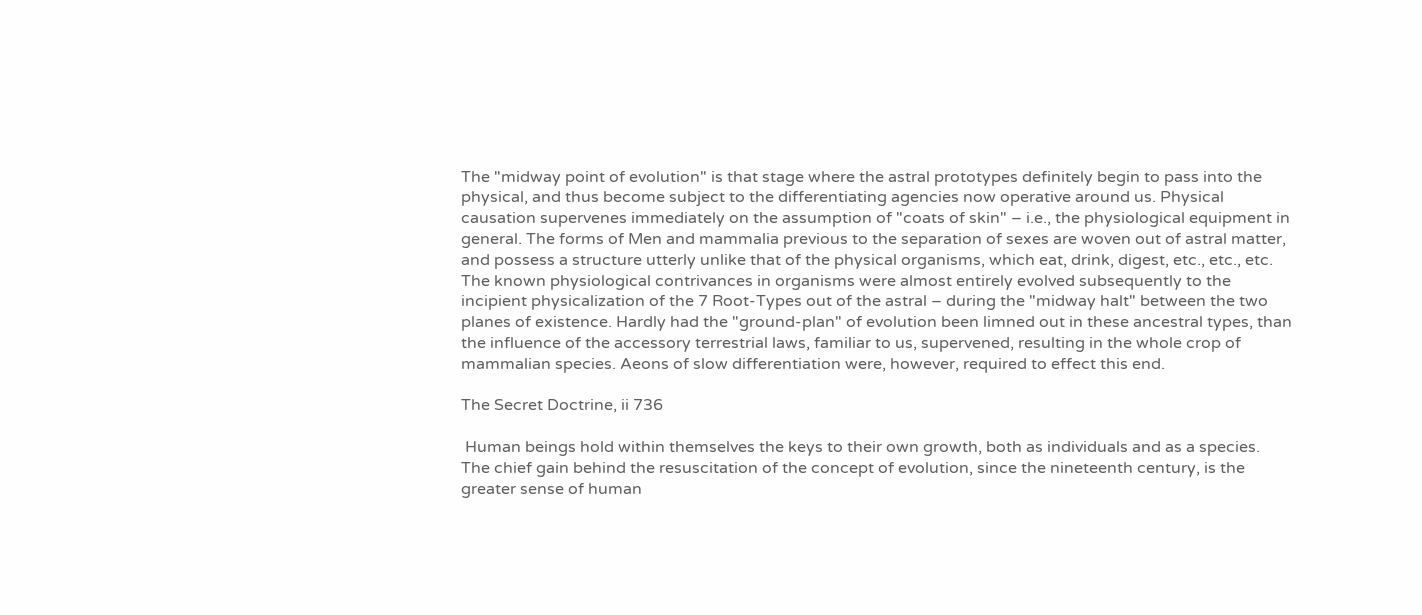The "midway point of evolution" is that stage where the astral prototypes definitely begin to pass into the physical, and thus become subject to the differentiating agencies now operative around us. Physical causation supervenes immediately on the assumption of "coats of skin" – i.e., the physiological equipment in general. The forms of Men and mammalia previous to the separation of sexes are woven out of astral matter, and possess a structure utterly unlike that of the physical organisms, which eat, drink, digest, etc., etc., etc. The known physiological contrivances in organisms were almost entirely evolved subsequently to the incipient physicalization of the 7 Root-Types out of the astral – during the "midway halt" between the two planes of existence. Hardly had the "ground-plan" of evolution been limned out in these ancestral types, than the influence of the accessory terrestrial laws, familiar to us, supervened, resulting in the whole crop of mammalian species. Aeons of slow differentiation were, however, required to effect this end.

The Secret Doctrine, ii 736

 Human beings hold within themselves the keys to their own growth, both as individuals and as a species. The chief gain behind the resuscitation of the concept of evolution, since the nineteenth century, is the greater sense of human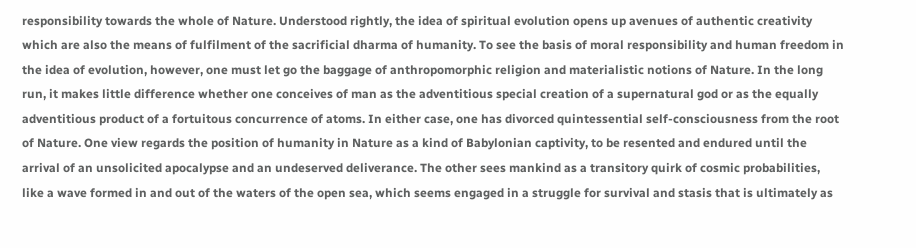responsibility towards the whole of Nature. Understood rightly, the idea of spiritual evolution opens up avenues of authentic creativity which are also the means of fulfilment of the sacrificial dharma of humanity. To see the basis of moral responsibility and human freedom in the idea of evolution, however, one must let go the baggage of anthropomorphic religion and materialistic notions of Nature. In the long run, it makes little difference whether one conceives of man as the adventitious special creation of a supernatural god or as the equally adventitious product of a fortuitous concurrence of atoms. In either case, one has divorced quintessential self-consciousness from the root of Nature. One view regards the position of humanity in Nature as a kind of Babylonian captivity, to be resented and endured until the arrival of an unsolicited apocalypse and an undeserved deliverance. The other sees mankind as a transitory quirk of cosmic probabilities, like a wave formed in and out of the waters of the open sea, which seems engaged in a struggle for survival and stasis that is ultimately as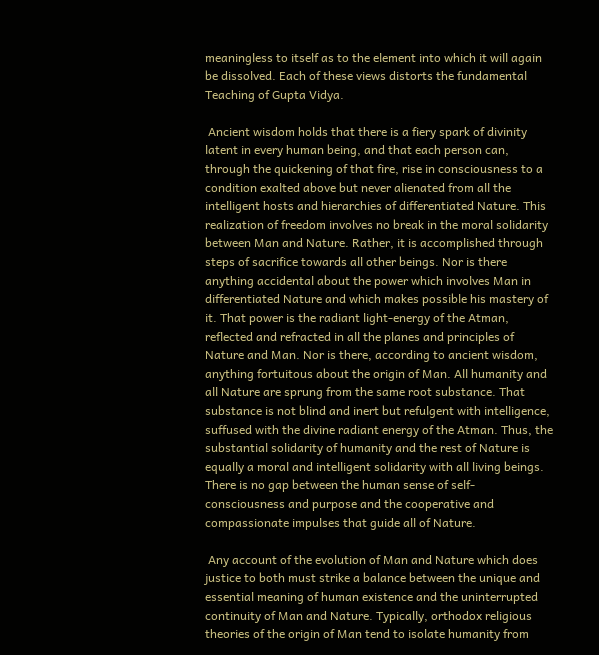meaningless to itself as to the element into which it will again be dissolved. Each of these views distorts the fundamental Teaching of Gupta Vidya.

 Ancient wisdom holds that there is a fiery spark of divinity latent in every human being, and that each person can, through the quickening of that fire, rise in consciousness to a condition exalted above but never alienated from all the intelligent hosts and hierarchies of differentiated Nature. This realization of freedom involves no break in the moral solidarity between Man and Nature. Rather, it is accomplished through steps of sacrifice towards all other beings. Nor is there anything accidental about the power which involves Man in differentiated Nature and which makes possible his mastery of it. That power is the radiant light-energy of the Atman, reflected and refracted in all the planes and principles of Nature and Man. Nor is there, according to ancient wisdom, anything fortuitous about the origin of Man. All humanity and all Nature are sprung from the same root substance. That substance is not blind and inert but refulgent with intelligence, suffused with the divine radiant energy of the Atman. Thus, the substantial solidarity of humanity and the rest of Nature is equally a moral and intelligent solidarity with all living beings. There is no gap between the human sense of self-consciousness and purpose and the cooperative and compassionate impulses that guide all of Nature.

 Any account of the evolution of Man and Nature which does justice to both must strike a balance between the unique and essential meaning of human existence and the uninterrupted continuity of Man and Nature. Typically, orthodox religious theories of the origin of Man tend to isolate humanity from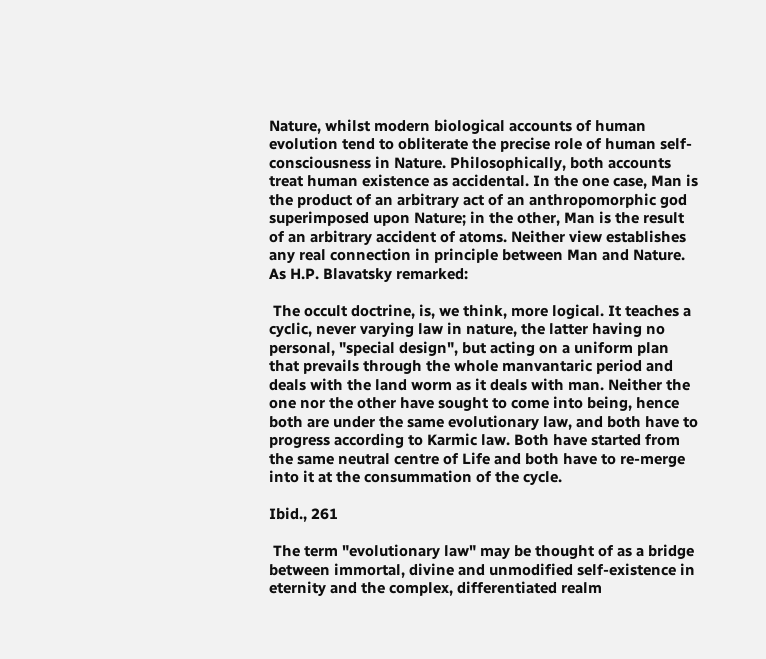Nature, whilst modern biological accounts of human evolution tend to obliterate the precise role of human self-consciousness in Nature. Philosophically, both accounts treat human existence as accidental. In the one case, Man is the product of an arbitrary act of an anthropomorphic god superimposed upon Nature; in the other, Man is the result of an arbitrary accident of atoms. Neither view establishes any real connection in principle between Man and Nature. As H.P. Blavatsky remarked:

 The occult doctrine, is, we think, more logical. It teaches a cyclic, never varying law in nature, the latter having no personal, "special design", but acting on a uniform plan that prevails through the whole manvantaric period and deals with the land worm as it deals with man. Neither the one nor the other have sought to come into being, hence both are under the same evolutionary law, and both have to progress according to Karmic law. Both have started from the same neutral centre of Life and both have to re-merge into it at the consummation of the cycle.

Ibid., 261

 The term "evolutionary law" may be thought of as a bridge between immortal, divine and unmodified self-existence in eternity and the complex, differentiated realm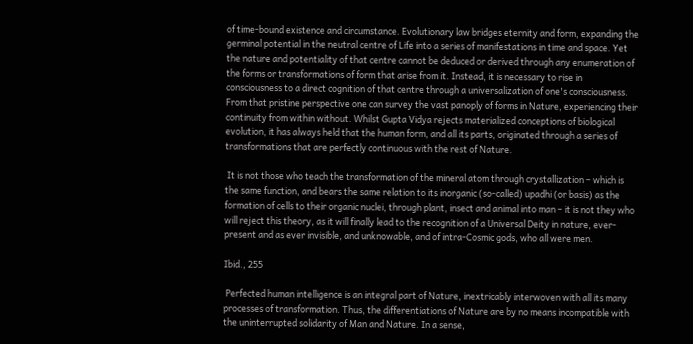of time-bound existence and circumstance. Evolutionary law bridges eternity and form, expanding the germinal potential in the neutral centre of Life into a series of manifestations in time and space. Yet the nature and potentiality of that centre cannot be deduced or derived through any enumeration of the forms or transformations of form that arise from it. Instead, it is necessary to rise in consciousness to a direct cognition of that centre through a universalization of one's consciousness. From that pristine perspective one can survey the vast panoply of forms in Nature, experiencing their continuity from within without. Whilst Gupta Vidya rejects materialized conceptions of biological evolution, it has always held that the human form, and all its parts, originated through a series of transformations that are perfectly continuous with the rest of Nature.

 It is not those who teach the transformation of the mineral atom through crystallization – which is the same function, and bears the same relation to its inorganic (so-called) upadhi (or basis) as the formation of cells to their organic nuclei, through plant, insect and animal into man – it is not they who will reject this theory, as it will finally lead to the recognition of a Universal Deity in nature, ever-present and as ever invisible, and unknowable, and of intra-Cosmic gods, who all were men.

Ibid., 255

 Perfected human intelligence is an integral part of Nature, inextricably interwoven with all its many processes of transformation. Thus, the differentiations of Nature are by no means incompatible with the uninterrupted solidarity of Man and Nature. In a sense,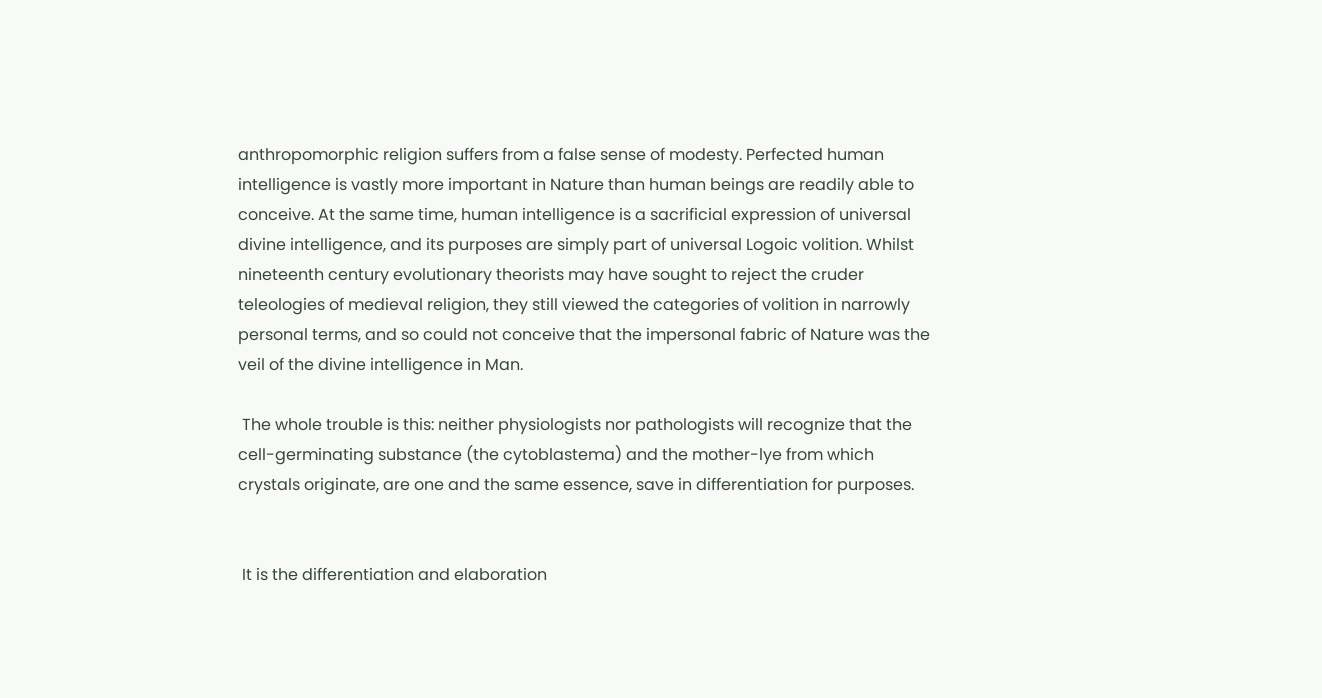anthropomorphic religion suffers from a false sense of modesty. Perfected human intelligence is vastly more important in Nature than human beings are readily able to conceive. At the same time, human intelligence is a sacrificial expression of universal divine intelligence, and its purposes are simply part of universal Logoic volition. Whilst nineteenth century evolutionary theorists may have sought to reject the cruder teleologies of medieval religion, they still viewed the categories of volition in narrowly personal terms, and so could not conceive that the impersonal fabric of Nature was the veil of the divine intelligence in Man.

 The whole trouble is this: neither physiologists nor pathologists will recognize that the cell-germinating substance (the cytoblastema) and the mother-lye from which crystals originate, are one and the same essence, save in differentiation for purposes.


 It is the differentiation and elaboration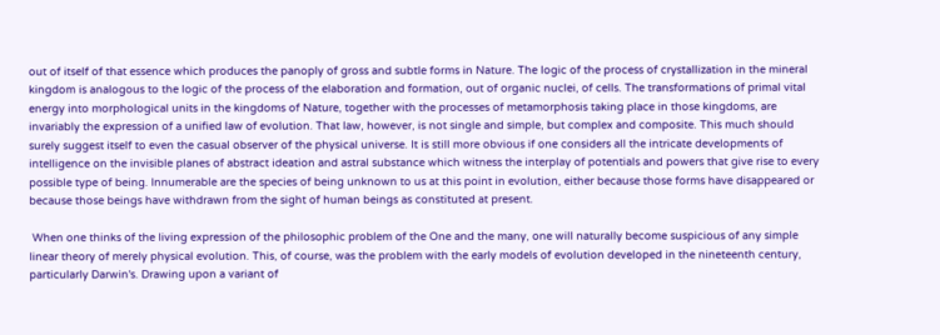out of itself of that essence which produces the panoply of gross and subtle forms in Nature. The logic of the process of crystallization in the mineral kingdom is analogous to the logic of the process of the elaboration and formation, out of organic nuclei, of cells. The transformations of primal vital energy into morphological units in the kingdoms of Nature, together with the processes of metamorphosis taking place in those kingdoms, are invariably the expression of a unified law of evolution. That law, however, is not single and simple, but complex and composite. This much should surely suggest itself to even the casual observer of the physical universe. It is still more obvious if one considers all the intricate developments of intelligence on the invisible planes of abstract ideation and astral substance which witness the interplay of potentials and powers that give rise to every possible type of being. Innumerable are the species of being unknown to us at this point in evolution, either because those forms have disappeared or because those beings have withdrawn from the sight of human beings as constituted at present.

 When one thinks of the living expression of the philosophic problem of the One and the many, one will naturally become suspicious of any simple linear theory of merely physical evolution. This, of course, was the problem with the early models of evolution developed in the nineteenth century, particularly Darwin's. Drawing upon a variant of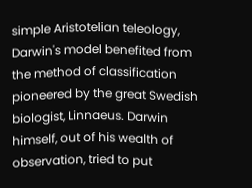simple Aristotelian teleology, Darwin's model benefited from the method of classification pioneered by the great Swedish biologist, Linnaeus. Darwin himself, out of his wealth of observation, tried to put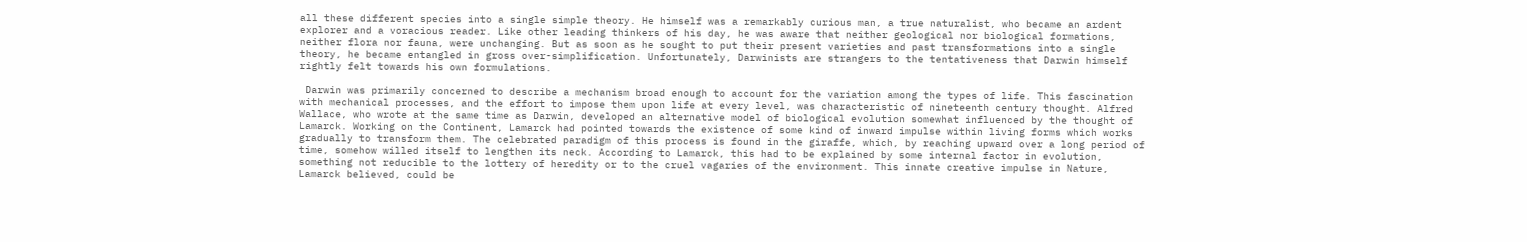all these different species into a single simple theory. He himself was a remarkably curious man, a true naturalist, who became an ardent explorer and a voracious reader. Like other leading thinkers of his day, he was aware that neither geological nor biological formations, neither flora nor fauna, were unchanging. But as soon as he sought to put their present varieties and past transformations into a single theory, he became entangled in gross over-simplification. Unfortunately, Darwinists are strangers to the tentativeness that Darwin himself rightly felt towards his own formulations.

 Darwin was primarily concerned to describe a mechanism broad enough to account for the variation among the types of life. This fascination with mechanical processes, and the effort to impose them upon life at every level, was characteristic of nineteenth century thought. Alfred Wallace, who wrote at the same time as Darwin, developed an alternative model of biological evolution somewhat influenced by the thought of Lamarck. Working on the Continent, Lamarck had pointed towards the existence of some kind of inward impulse within living forms which works gradually to transform them. The celebrated paradigm of this process is found in the giraffe, which, by reaching upward over a long period of time, somehow willed itself to lengthen its neck. According to Lamarck, this had to be explained by some internal factor in evolution, something not reducible to the lottery of heredity or to the cruel vagaries of the environment. This innate creative impulse in Nature, Lamarck believed, could be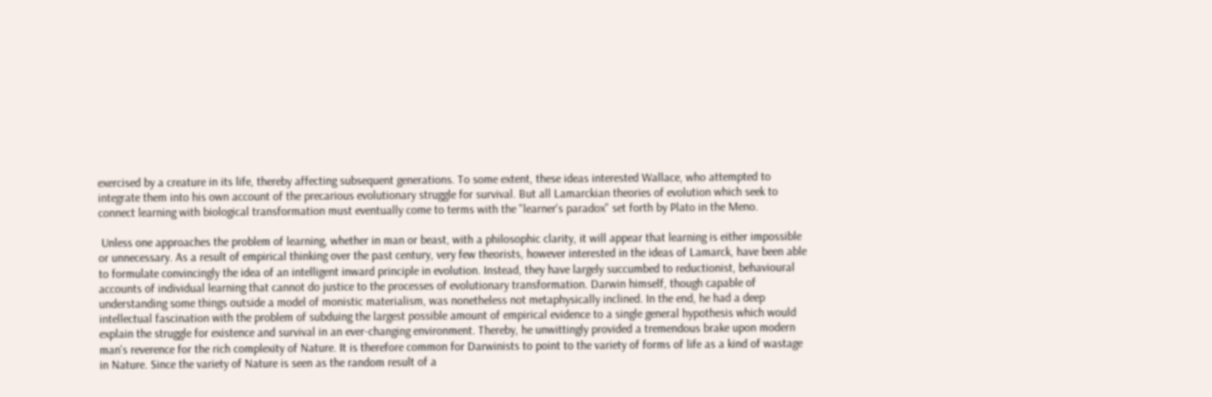exercised by a creature in its life, thereby affecting subsequent generations. To some extent, these ideas interested Wallace, who attempted to integrate them into his own account of the precarious evolutionary struggle for survival. But all Lamarckian theories of evolution which seek to connect learning with biological transformation must eventually come to terms with the "learner's paradox" set forth by Plato in the Meno.

 Unless one approaches the problem of learning, whether in man or beast, with a philosophic clarity, it will appear that learning is either impossible or unnecessary. As a result of empirical thinking over the past century, very few theorists, however interested in the ideas of Lamarck, have been able to formulate convincingly the idea of an intelligent inward principle in evolution. Instead, they have largely succumbed to reductionist, behavioural accounts of individual learning that cannot do justice to the processes of evolutionary transformation. Darwin himself, though capable of understanding some things outside a model of monistic materialism, was nonetheless not metaphysically inclined. In the end, he had a deep intellectual fascination with the problem of subduing the largest possible amount of empirical evidence to a single general hypothesis which would explain the struggle for existence and survival in an ever-changing environment. Thereby, he unwittingly provided a tremendous brake upon modern man's reverence for the rich complexity of Nature. It is therefore common for Darwinists to point to the variety of forms of life as a kind of wastage in Nature. Since the variety of Nature is seen as the random result of a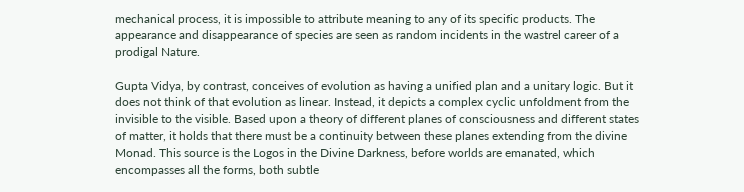mechanical process, it is impossible to attribute meaning to any of its specific products. The appearance and disappearance of species are seen as random incidents in the wastrel career of a prodigal Nature.

Gupta Vidya, by contrast, conceives of evolution as having a unified plan and a unitary logic. But it does not think of that evolution as linear. Instead, it depicts a complex cyclic unfoldment from the invisible to the visible. Based upon a theory of different planes of consciousness and different states of matter, it holds that there must be a continuity between these planes extending from the divine Monad. This source is the Logos in the Divine Darkness, before worlds are emanated, which encompasses all the forms, both subtle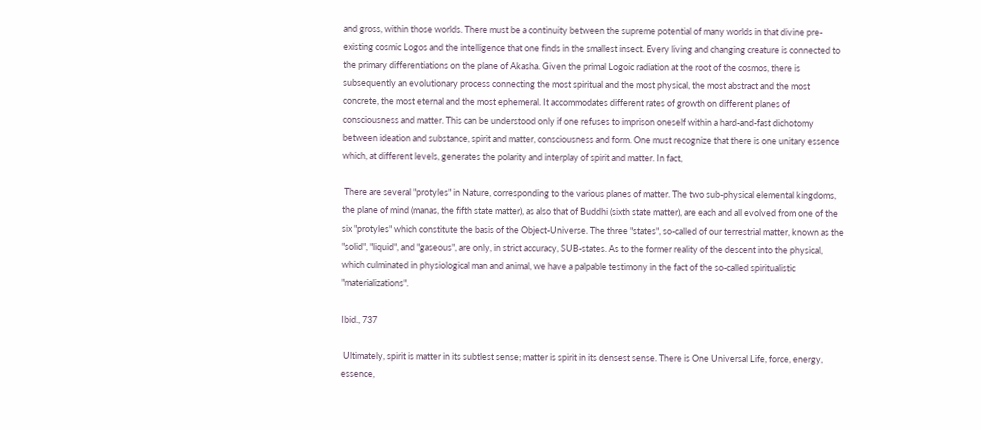and gross, within those worlds. There must be a continuity between the supreme potential of many worlds in that divine pre-existing cosmic Logos and the intelligence that one finds in the smallest insect. Every living and changing creature is connected to the primary differentiations on the plane of Akasha. Given the primal Logoic radiation at the root of the cosmos, there is subsequently an evolutionary process connecting the most spiritual and the most physical, the most abstract and the most concrete, the most eternal and the most ephemeral. It accommodates different rates of growth on different planes of consciousness and matter. This can be understood only if one refuses to imprison oneself within a hard-and-fast dichotomy between ideation and substance, spirit and matter, consciousness and form. One must recognize that there is one unitary essence which, at different levels, generates the polarity and interplay of spirit and matter. In fact,

 There are several "protyles" in Nature, corresponding to the various planes of matter. The two sub-physical elemental kingdoms, the plane of mind (manas, the fifth state matter), as also that of Buddhi (sixth state matter), are each and all evolved from one of the six "protyles" which constitute the basis of the Object-Universe. The three "states", so-called of our terrestrial matter, known as the "solid", "liquid", and "gaseous", are only, in strict accuracy, SUB-states. As to the former reality of the descent into the physical, which culminated in physiological man and animal, we have a palpable testimony in the fact of the so-called spiritualistic "materializations".

Ibid., 737

 Ultimately, spirit is matter in its subtlest sense; matter is spirit in its densest sense. There is One Universal Life, force, energy, essence,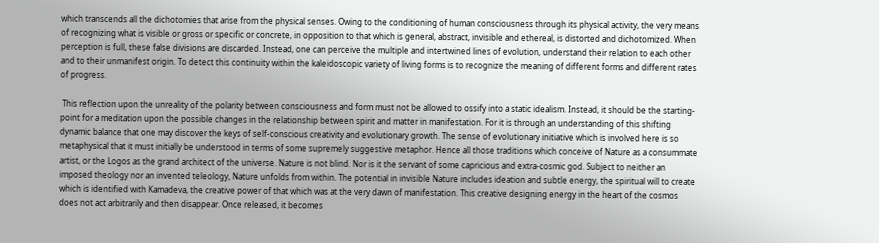which transcends all the dichotomies that arise from the physical senses. Owing to the conditioning of human consciousness through its physical activity, the very means of recognizing what is visible or gross or specific or concrete, in opposition to that which is general, abstract, invisible and ethereal, is distorted and dichotomized. When perception is full, these false divisions are discarded. Instead, one can perceive the multiple and intertwined lines of evolution, understand their relation to each other and to their unmanifest origin. To detect this continuity within the kaleidoscopic variety of living forms is to recognize the meaning of different forms and different rates of progress.

 This reflection upon the unreality of the polarity between consciousness and form must not be allowed to ossify into a static idealism. Instead, it should be the starting-point for a meditation upon the possible changes in the relationship between spirit and matter in manifestation. For it is through an understanding of this shifting dynamic balance that one may discover the keys of self-conscious creativity and evolutionary growth. The sense of evolutionary initiative which is involved here is so metaphysical that it must initially be understood in terms of some supremely suggestive metaphor. Hence all those traditions which conceive of Nature as a consummate artist, or the Logos as the grand architect of the universe. Nature is not blind. Nor is it the servant of some capricious and extra-cosmic god. Subject to neither an imposed theology nor an invented teleology, Nature unfolds from within. The potential in invisible Nature includes ideation and subtle energy, the spiritual will to create which is identified with Kamadeva, the creative power of that which was at the very dawn of manifestation. This creative designing energy in the heart of the cosmos does not act arbitrarily and then disappear. Once released, it becomes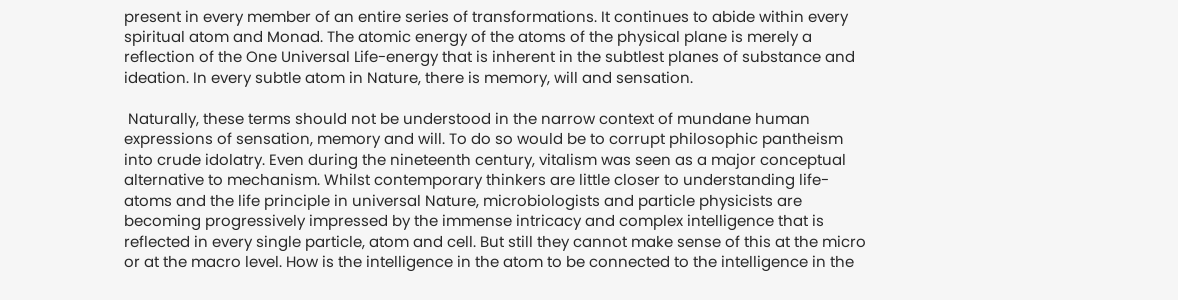present in every member of an entire series of transformations. It continues to abide within every spiritual atom and Monad. The atomic energy of the atoms of the physical plane is merely a reflection of the One Universal Life-energy that is inherent in the subtlest planes of substance and ideation. In every subtle atom in Nature, there is memory, will and sensation.

 Naturally, these terms should not be understood in the narrow context of mundane human expressions of sensation, memory and will. To do so would be to corrupt philosophic pantheism into crude idolatry. Even during the nineteenth century, vitalism was seen as a major conceptual alternative to mechanism. Whilst contemporary thinkers are little closer to understanding life-atoms and the life principle in universal Nature, microbiologists and particle physicists are becoming progressively impressed by the immense intricacy and complex intelligence that is reflected in every single particle, atom and cell. But still they cannot make sense of this at the micro or at the macro level. How is the intelligence in the atom to be connected to the intelligence in the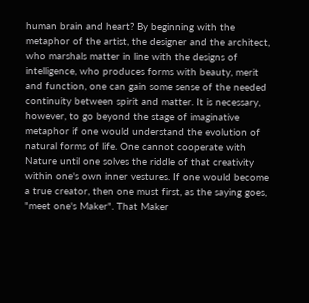human brain and heart? By beginning with the metaphor of the artist, the designer and the architect, who marshals matter in line with the designs of intelligence, who produces forms with beauty, merit and function, one can gain some sense of the needed continuity between spirit and matter. It is necessary, however, to go beyond the stage of imaginative metaphor if one would understand the evolution of natural forms of life. One cannot cooperate with Nature until one solves the riddle of that creativity within one's own inner vestures. If one would become a true creator, then one must first, as the saying goes, "meet one's Maker". That Maker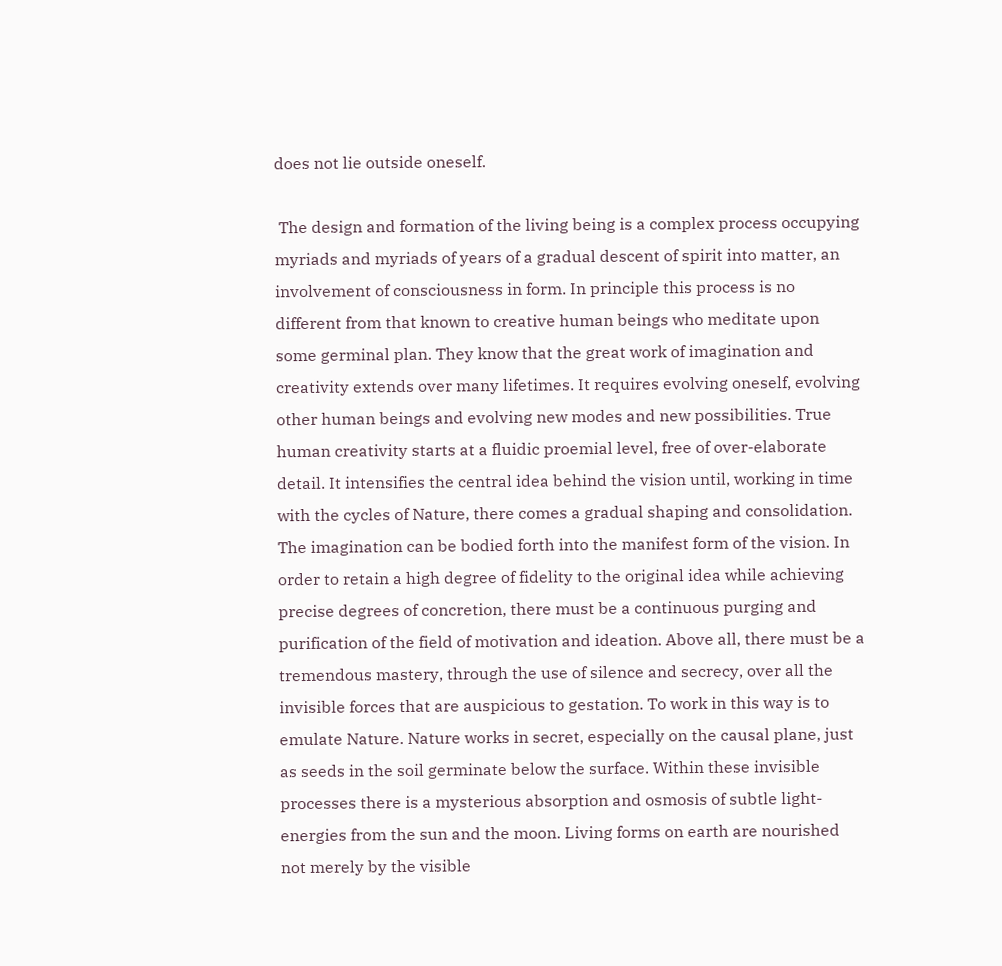does not lie outside oneself.

 The design and formation of the living being is a complex process occupying myriads and myriads of years of a gradual descent of spirit into matter, an involvement of consciousness in form. In principle this process is no different from that known to creative human beings who meditate upon some germinal plan. They know that the great work of imagination and creativity extends over many lifetimes. It requires evolving oneself, evolving other human beings and evolving new modes and new possibilities. True human creativity starts at a fluidic proemial level, free of over-elaborate detail. It intensifies the central idea behind the vision until, working in time with the cycles of Nature, there comes a gradual shaping and consolidation. The imagination can be bodied forth into the manifest form of the vision. In order to retain a high degree of fidelity to the original idea while achieving precise degrees of concretion, there must be a continuous purging and purification of the field of motivation and ideation. Above all, there must be a tremendous mastery, through the use of silence and secrecy, over all the invisible forces that are auspicious to gestation. To work in this way is to emulate Nature. Nature works in secret, especially on the causal plane, just as seeds in the soil germinate below the surface. Within these invisible processes there is a mysterious absorption and osmosis of subtle light-energies from the sun and the moon. Living forms on earth are nourished not merely by the visible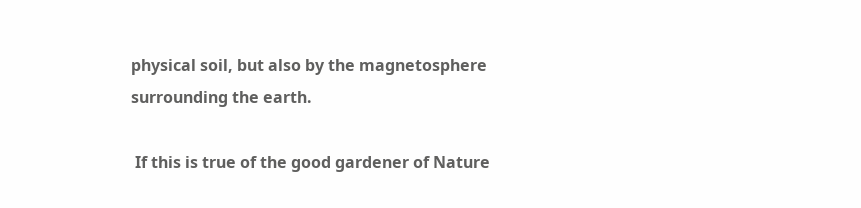physical soil, but also by the magnetosphere surrounding the earth.

 If this is true of the good gardener of Nature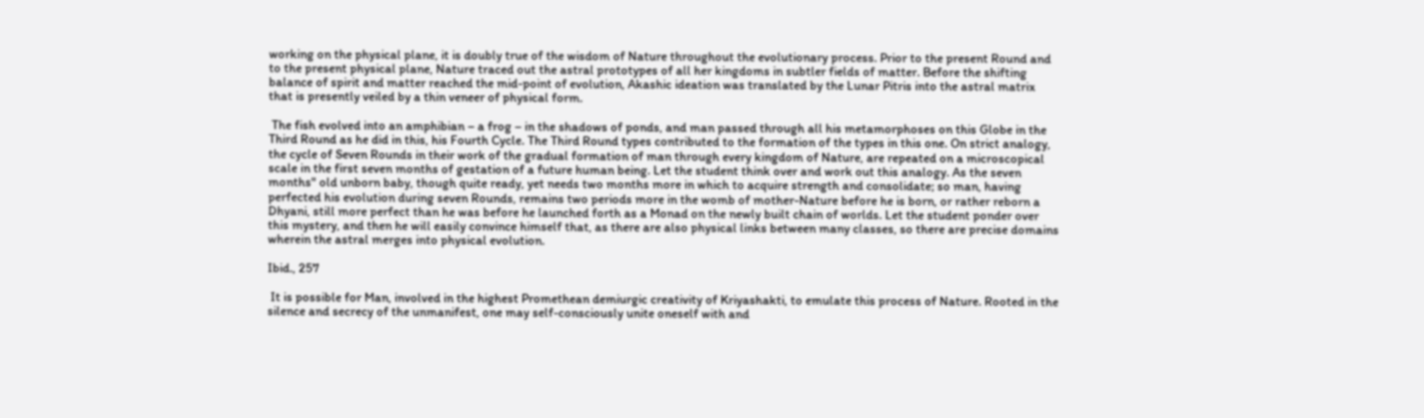working on the physical plane, it is doubly true of the wisdom of Nature throughout the evolutionary process. Prior to the present Round and to the present physical plane, Nature traced out the astral prototypes of all her kingdoms in subtler fields of matter. Before the shifting balance of spirit and matter reached the mid-point of evolution, Akashic ideation was translated by the Lunar Pitris into the astral matrix that is presently veiled by a thin veneer of physical form.

 The fish evolved into an amphibian – a frog – in the shadows of ponds, and man passed through all his metamorphoses on this Globe in the Third Round as he did in this, his Fourth Cycle. The Third Round types contributed to the formation of the types in this one. On strict analogy, the cycle of Seven Rounds in their work of the gradual formation of man through every kingdom of Nature, are repeated on a microscopical scale in the first seven months of gestation of a future human being. Let the student think over and work out this analogy. As the seven months" old unborn baby, though quite ready, yet needs two months more in which to acquire strength and consolidate; so man, having perfected his evolution during seven Rounds, remains two periods more in the womb of mother-Nature before he is born, or rather reborn a Dhyani, still more perfect than he was before he launched forth as a Monad on the newly built chain of worlds. Let the student ponder over this mystery, and then he will easily convince himself that, as there are also physical links between many classes, so there are precise domains wherein the astral merges into physical evolution.

Ibid., 257

 It is possible for Man, involved in the highest Promethean demiurgic creativity of Kriyashakti, to emulate this process of Nature. Rooted in the silence and secrecy of the unmanifest, one may self-consciously unite oneself with and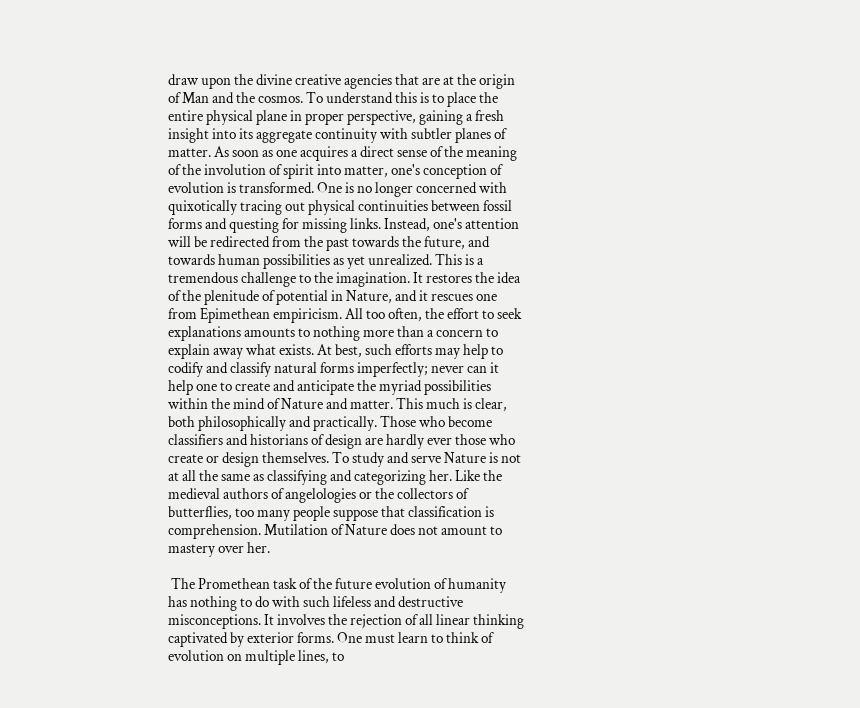draw upon the divine creative agencies that are at the origin of Man and the cosmos. To understand this is to place the entire physical plane in proper perspective, gaining a fresh insight into its aggregate continuity with subtler planes of matter. As soon as one acquires a direct sense of the meaning of the involution of spirit into matter, one's conception of evolution is transformed. One is no longer concerned with quixotically tracing out physical continuities between fossil forms and questing for missing links. Instead, one's attention will be redirected from the past towards the future, and towards human possibilities as yet unrealized. This is a tremendous challenge to the imagination. It restores the idea of the plenitude of potential in Nature, and it rescues one from Epimethean empiricism. All too often, the effort to seek explanations amounts to nothing more than a concern to explain away what exists. At best, such efforts may help to codify and classify natural forms imperfectly; never can it help one to create and anticipate the myriad possibilities within the mind of Nature and matter. This much is clear, both philosophically and practically. Those who become classifiers and historians of design are hardly ever those who create or design themselves. To study and serve Nature is not at all the same as classifying and categorizing her. Like the medieval authors of angelologies or the collectors of butterflies, too many people suppose that classification is comprehension. Mutilation of Nature does not amount to mastery over her.

 The Promethean task of the future evolution of humanity has nothing to do with such lifeless and destructive misconceptions. It involves the rejection of all linear thinking captivated by exterior forms. One must learn to think of evolution on multiple lines, to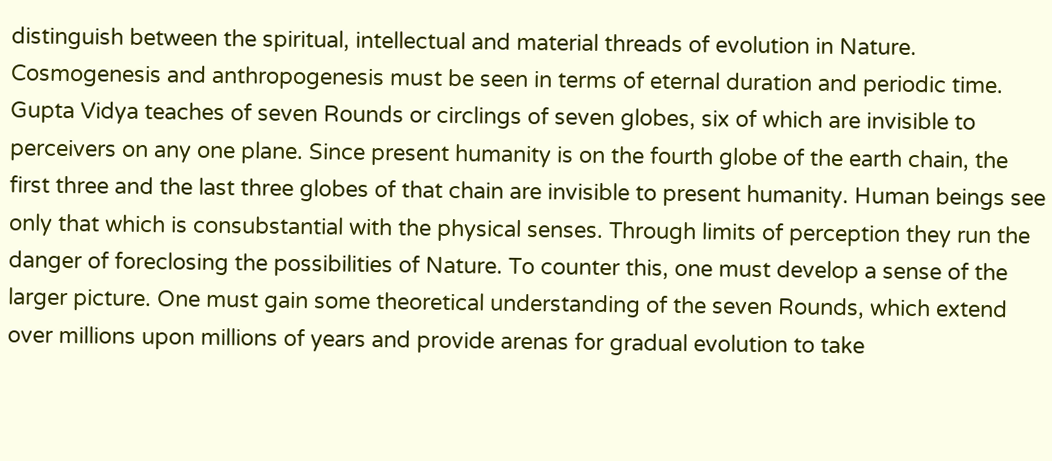distinguish between the spiritual, intellectual and material threads of evolution in Nature. Cosmogenesis and anthropogenesis must be seen in terms of eternal duration and periodic time. Gupta Vidya teaches of seven Rounds or circlings of seven globes, six of which are invisible to perceivers on any one plane. Since present humanity is on the fourth globe of the earth chain, the first three and the last three globes of that chain are invisible to present humanity. Human beings see only that which is consubstantial with the physical senses. Through limits of perception they run the danger of foreclosing the possibilities of Nature. To counter this, one must develop a sense of the larger picture. One must gain some theoretical understanding of the seven Rounds, which extend over millions upon millions of years and provide arenas for gradual evolution to take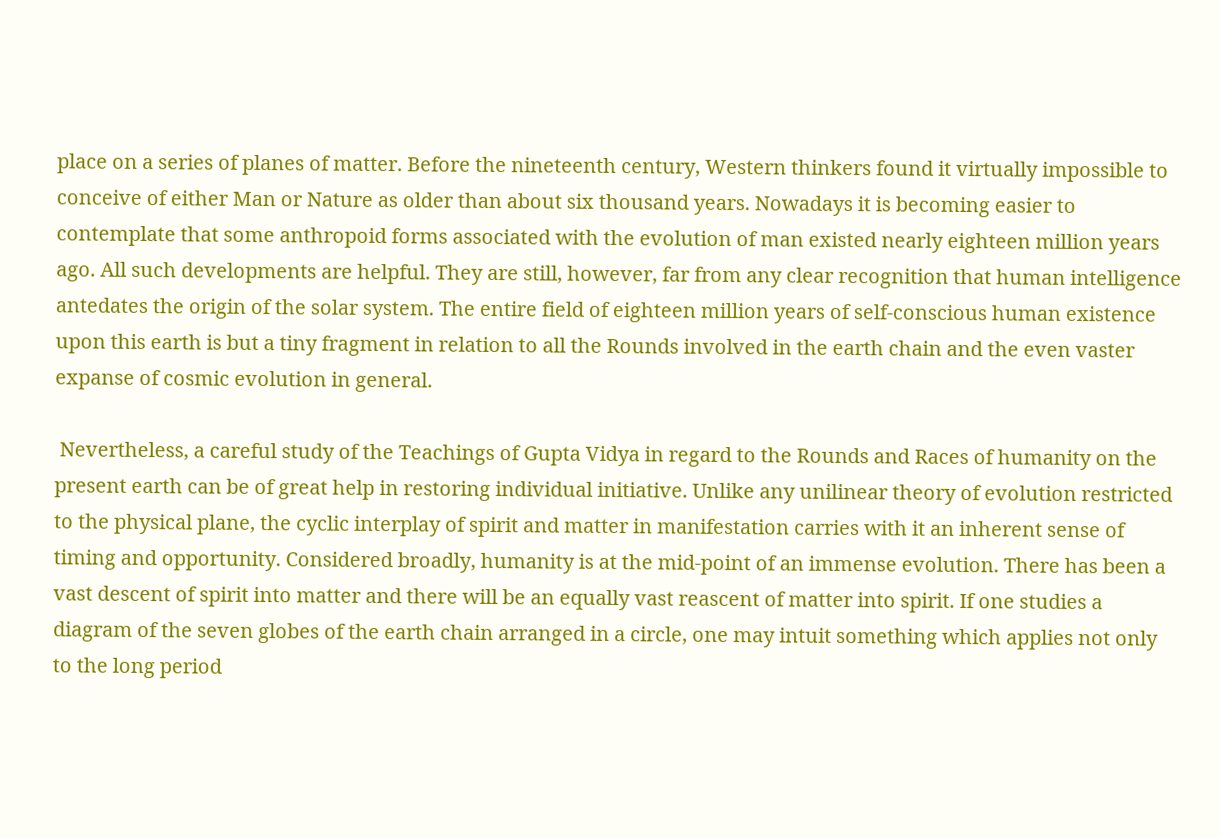place on a series of planes of matter. Before the nineteenth century, Western thinkers found it virtually impossible to conceive of either Man or Nature as older than about six thousand years. Nowadays it is becoming easier to contemplate that some anthropoid forms associated with the evolution of man existed nearly eighteen million years ago. All such developments are helpful. They are still, however, far from any clear recognition that human intelligence antedates the origin of the solar system. The entire field of eighteen million years of self-conscious human existence upon this earth is but a tiny fragment in relation to all the Rounds involved in the earth chain and the even vaster expanse of cosmic evolution in general.

 Nevertheless, a careful study of the Teachings of Gupta Vidya in regard to the Rounds and Races of humanity on the present earth can be of great help in restoring individual initiative. Unlike any unilinear theory of evolution restricted to the physical plane, the cyclic interplay of spirit and matter in manifestation carries with it an inherent sense of timing and opportunity. Considered broadly, humanity is at the mid-point of an immense evolution. There has been a vast descent of spirit into matter and there will be an equally vast reascent of matter into spirit. If one studies a diagram of the seven globes of the earth chain arranged in a circle, one may intuit something which applies not only to the long period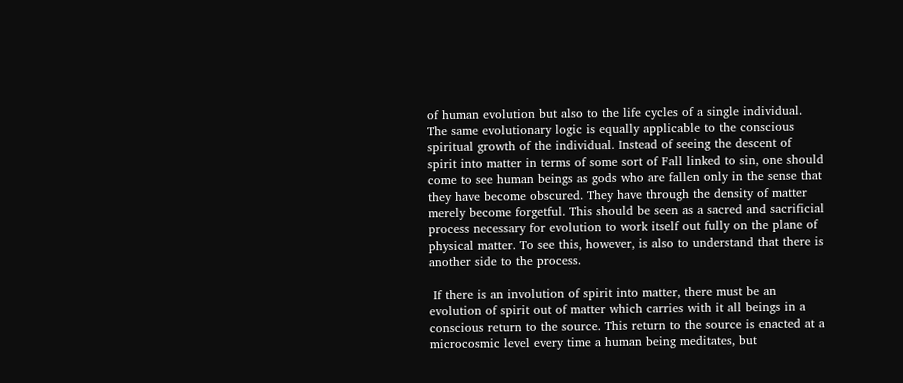of human evolution but also to the life cycles of a single individual. The same evolutionary logic is equally applicable to the conscious spiritual growth of the individual. Instead of seeing the descent of spirit into matter in terms of some sort of Fall linked to sin, one should come to see human beings as gods who are fallen only in the sense that they have become obscured. They have through the density of matter merely become forgetful. This should be seen as a sacred and sacrificial process necessary for evolution to work itself out fully on the plane of physical matter. To see this, however, is also to understand that there is another side to the process.

 If there is an involution of spirit into matter, there must be an evolution of spirit out of matter which carries with it all beings in a conscious return to the source. This return to the source is enacted at a microcosmic level every time a human being meditates, but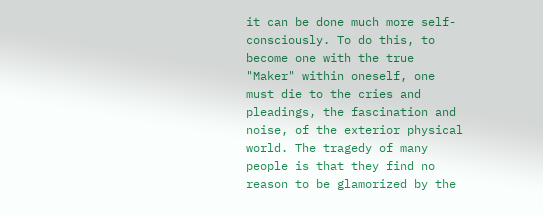it can be done much more self-consciously. To do this, to become one with the true "Maker" within oneself, one must die to the cries and pleadings, the fascination and noise, of the exterior physical world. The tragedy of many people is that they find no reason to be glamorized by the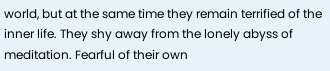world, but at the same time they remain terrified of the inner life. They shy away from the lonely abyss of meditation. Fearful of their own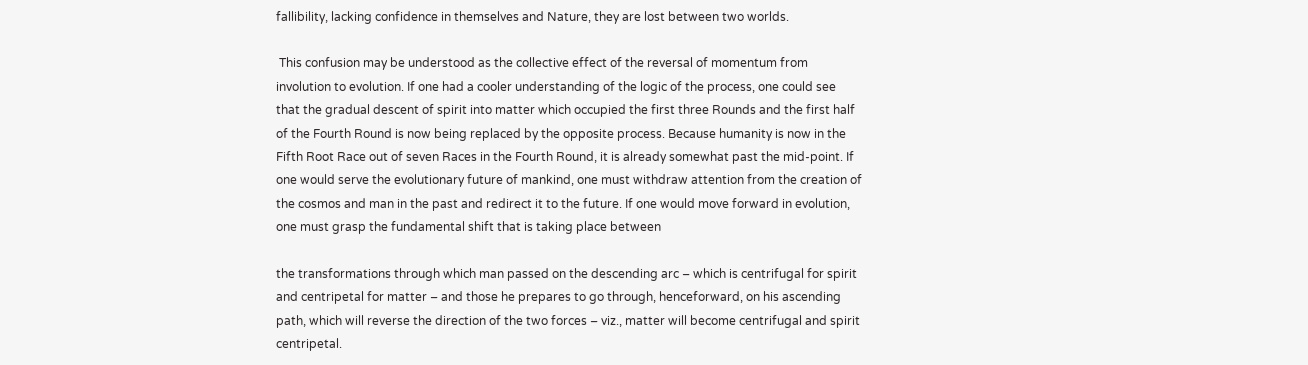fallibility, lacking confidence in themselves and Nature, they are lost between two worlds.

 This confusion may be understood as the collective effect of the reversal of momentum from involution to evolution. If one had a cooler understanding of the logic of the process, one could see that the gradual descent of spirit into matter which occupied the first three Rounds and the first half of the Fourth Round is now being replaced by the opposite process. Because humanity is now in the Fifth Root Race out of seven Races in the Fourth Round, it is already somewhat past the mid-point. If one would serve the evolutionary future of mankind, one must withdraw attention from the creation of the cosmos and man in the past and redirect it to the future. If one would move forward in evolution, one must grasp the fundamental shift that is taking place between

the transformations through which man passed on the descending arc – which is centrifugal for spirit and centripetal for matter – and those he prepares to go through, henceforward, on his ascending path, which will reverse the direction of the two forces – viz., matter will become centrifugal and spirit centripetal.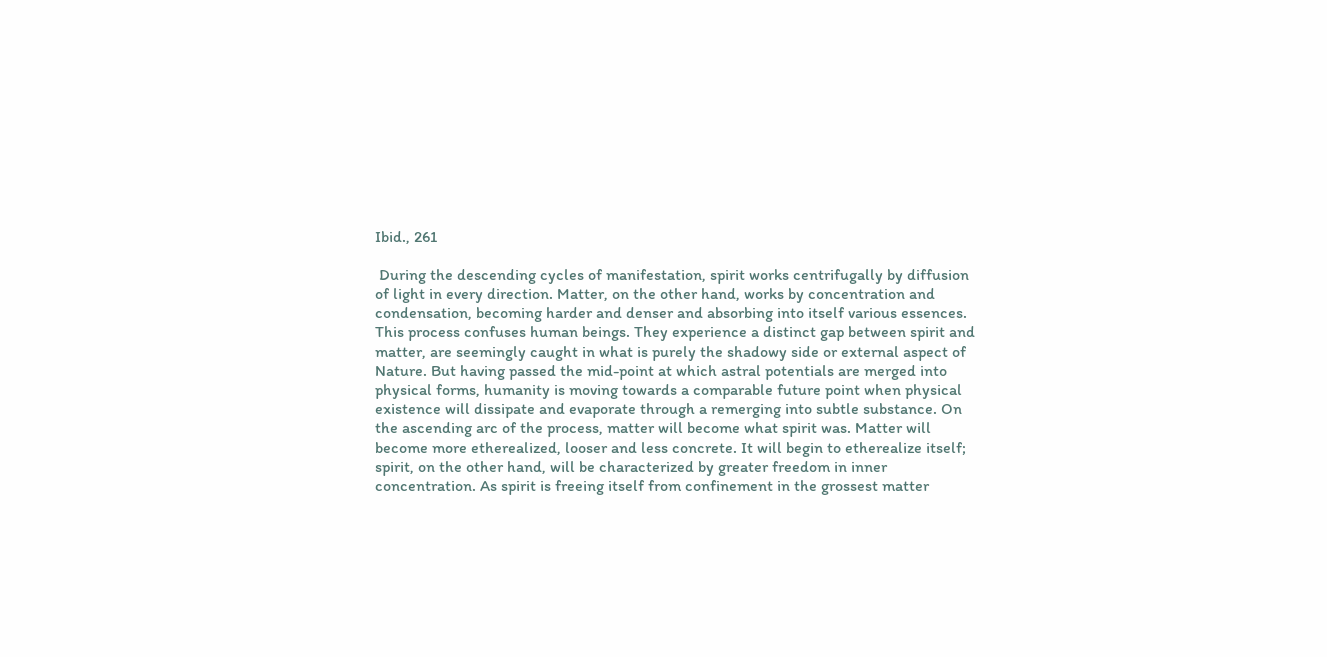Ibid., 261

 During the descending cycles of manifestation, spirit works centrifugally by diffusion of light in every direction. Matter, on the other hand, works by concentration and condensation, becoming harder and denser and absorbing into itself various essences. This process confuses human beings. They experience a distinct gap between spirit and matter, are seemingly caught in what is purely the shadowy side or external aspect of Nature. But having passed the mid-point at which astral potentials are merged into physical forms, humanity is moving towards a comparable future point when physical existence will dissipate and evaporate through a remerging into subtle substance. On the ascending arc of the process, matter will become what spirit was. Matter will become more etherealized, looser and less concrete. It will begin to etherealize itself; spirit, on the other hand, will be characterized by greater freedom in inner concentration. As spirit is freeing itself from confinement in the grossest matter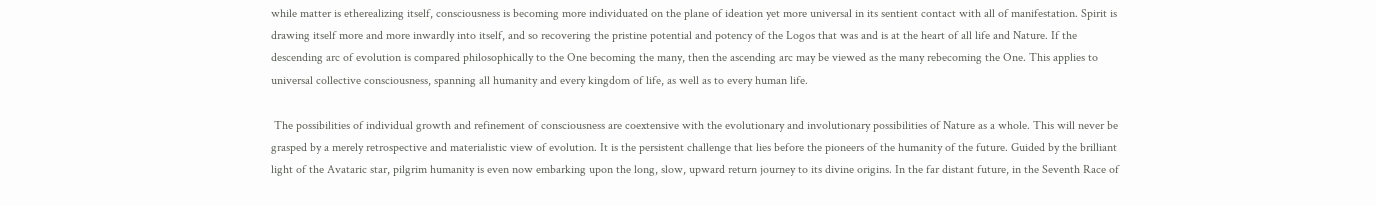while matter is etherealizing itself, consciousness is becoming more individuated on the plane of ideation yet more universal in its sentient contact with all of manifestation. Spirit is drawing itself more and more inwardly into itself, and so recovering the pristine potential and potency of the Logos that was and is at the heart of all life and Nature. If the descending arc of evolution is compared philosophically to the One becoming the many, then the ascending arc may be viewed as the many rebecoming the One. This applies to universal collective consciousness, spanning all humanity and every kingdom of life, as well as to every human life.

 The possibilities of individual growth and refinement of consciousness are coextensive with the evolutionary and involutionary possibilities of Nature as a whole. This will never be grasped by a merely retrospective and materialistic view of evolution. It is the persistent challenge that lies before the pioneers of the humanity of the future. Guided by the brilliant light of the Avataric star, pilgrim humanity is even now embarking upon the long, slow, upward return journey to its divine origins. In the far distant future, in the Seventh Race of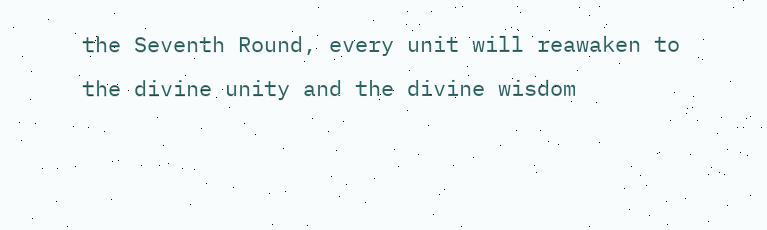the Seventh Round, every unit will reawaken to the divine unity and the divine wisdom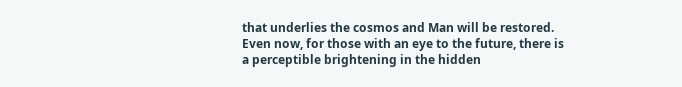that underlies the cosmos and Man will be restored. Even now, for those with an eye to the future, there is a perceptible brightening in the hidden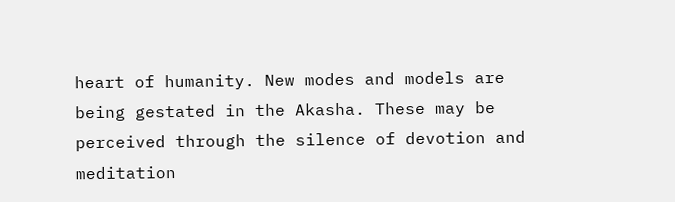heart of humanity. New modes and models are being gestated in the Akasha. These may be perceived through the silence of devotion and meditation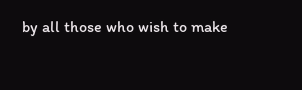by all those who wish to make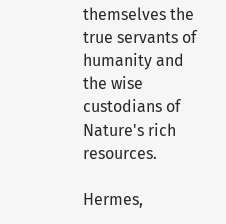themselves the true servants of humanity and the wise custodians of Nature's rich resources.

Hermes,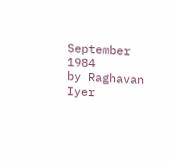September 1984
by Raghavan Iyer